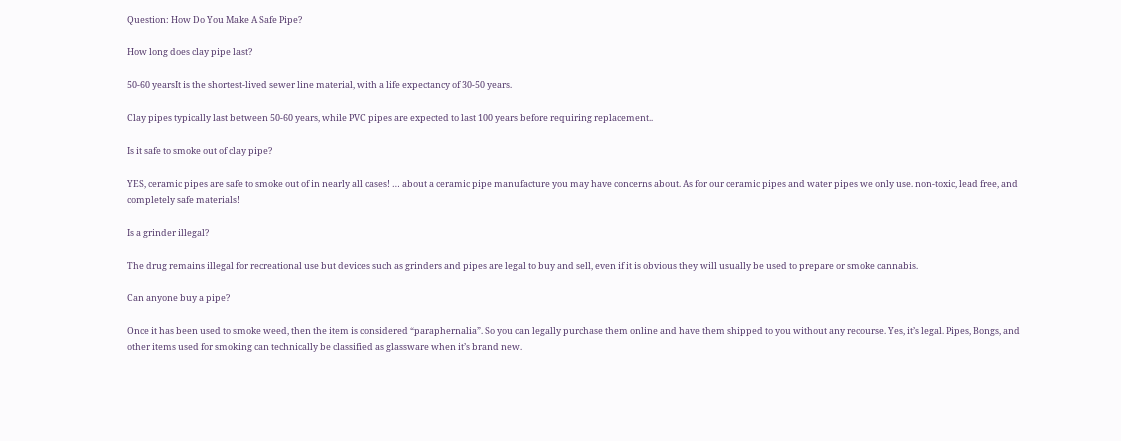Question: How Do You Make A Safe Pipe?

How long does clay pipe last?

50-60 yearsIt is the shortest-lived sewer line material, with a life expectancy of 30-50 years.

Clay pipes typically last between 50-60 years, while PVC pipes are expected to last 100 years before requiring replacement..

Is it safe to smoke out of clay pipe?

YES, ceramic pipes are safe to smoke out of in nearly all cases! … about a ceramic pipe manufacture you may have concerns about. As for our ceramic pipes and water pipes we only use. non-toxic, lead free, and completely safe materials!

Is a grinder illegal?

The drug remains illegal for recreational use but devices such as grinders and pipes are legal to buy and sell, even if it is obvious they will usually be used to prepare or smoke cannabis.

Can anyone buy a pipe?

Once it has been used to smoke weed, then the item is considered “paraphernalia”. So you can legally purchase them online and have them shipped to you without any recourse. Yes, it’s legal. Pipes, Bongs, and other items used for smoking can technically be classified as glassware when it’s brand new.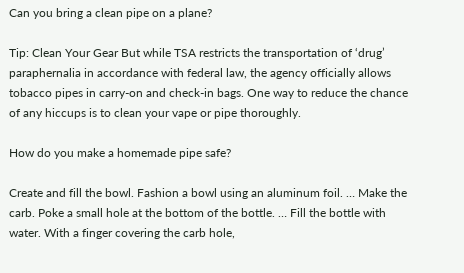Can you bring a clean pipe on a plane?

Tip: Clean Your Gear But while TSA restricts the transportation of ‘drug’ paraphernalia in accordance with federal law, the agency officially allows tobacco pipes in carry-on and check-in bags. One way to reduce the chance of any hiccups is to clean your vape or pipe thoroughly.

How do you make a homemade pipe safe?

Create and fill the bowl. Fashion a bowl using an aluminum foil. … Make the carb. Poke a small hole at the bottom of the bottle. … Fill the bottle with water. With a finger covering the carb hole,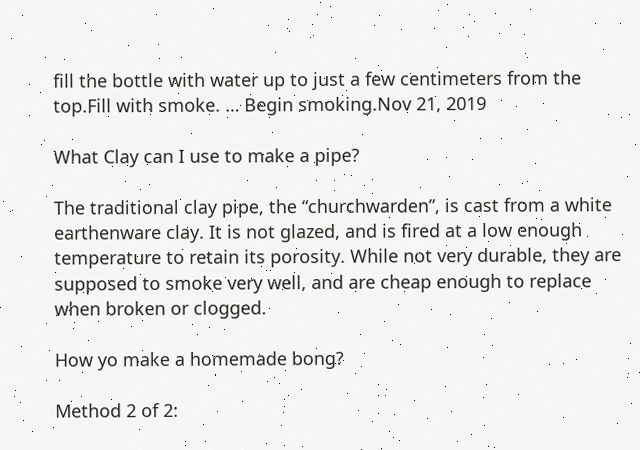fill the bottle with water up to just a few centimeters from the top.Fill with smoke. … Begin smoking.Nov 21, 2019

What Clay can I use to make a pipe?

The traditional clay pipe, the “churchwarden”, is cast from a white earthenware clay. It is not glazed, and is fired at a low enough temperature to retain its porosity. While not very durable, they are supposed to smoke very well, and are cheap enough to replace when broken or clogged.

How yo make a homemade bong?

Method 2 of 2: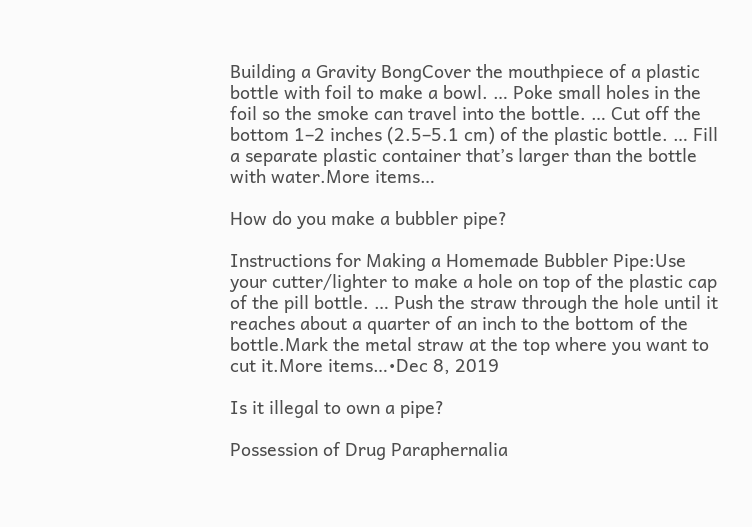Building a Gravity BongCover the mouthpiece of a plastic bottle with foil to make a bowl. … Poke small holes in the foil so the smoke can travel into the bottle. … Cut off the bottom 1–2 inches (2.5–5.1 cm) of the plastic bottle. … Fill a separate plastic container that’s larger than the bottle with water.More items…

How do you make a bubbler pipe?

Instructions for Making a Homemade Bubbler Pipe:Use your cutter/lighter to make a hole on top of the plastic cap of the pill bottle. … Push the straw through the hole until it reaches about a quarter of an inch to the bottom of the bottle.Mark the metal straw at the top where you want to cut it.More items…•Dec 8, 2019

Is it illegal to own a pipe?

Possession of Drug Paraphernalia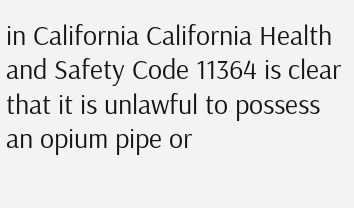in California California Health and Safety Code 11364 is clear that it is unlawful to possess an opium pipe or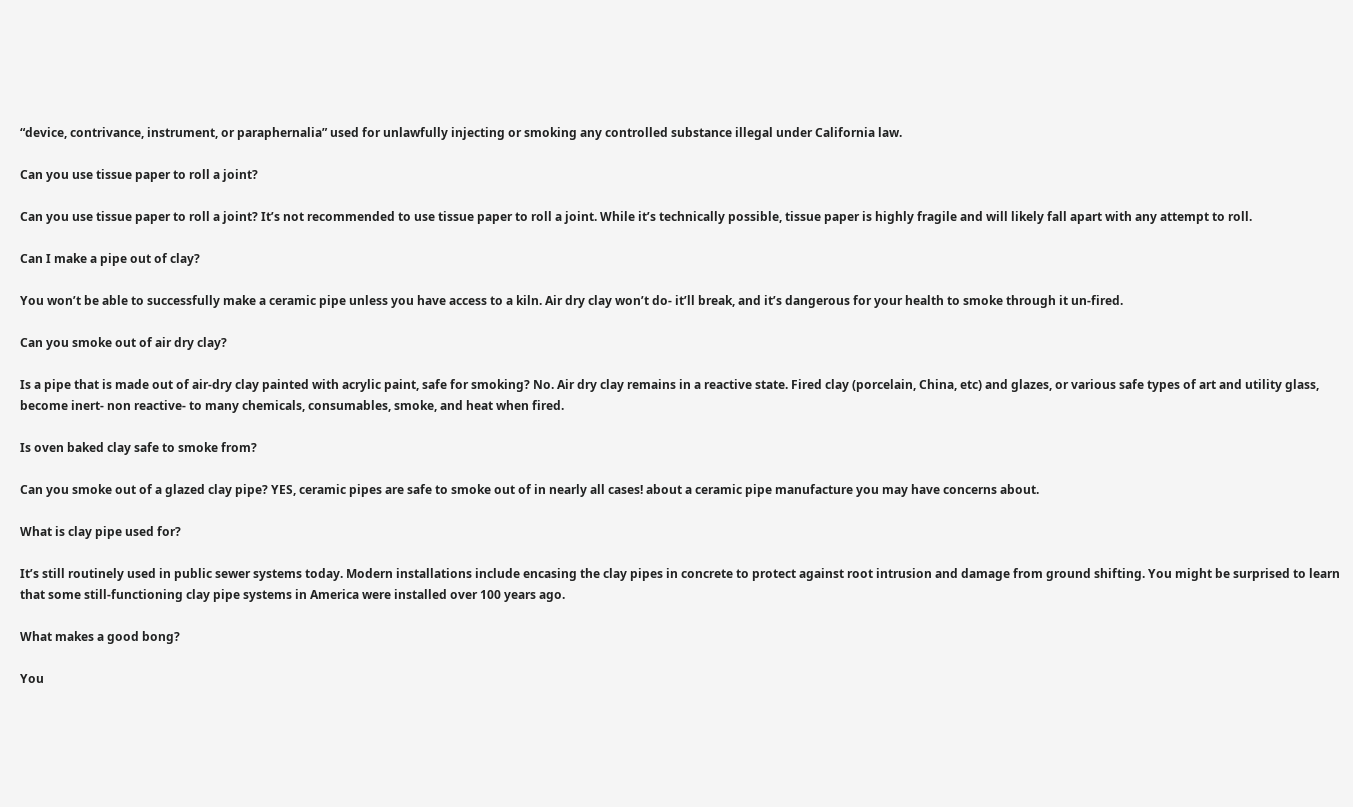“device, contrivance, instrument, or paraphernalia” used for unlawfully injecting or smoking any controlled substance illegal under California law.

Can you use tissue paper to roll a joint?

Can you use tissue paper to roll a joint? It’s not recommended to use tissue paper to roll a joint. While it’s technically possible, tissue paper is highly fragile and will likely fall apart with any attempt to roll.

Can I make a pipe out of clay?

You won’t be able to successfully make a ceramic pipe unless you have access to a kiln. Air dry clay won’t do- it’ll break, and it’s dangerous for your health to smoke through it un-fired.

Can you smoke out of air dry clay?

Is a pipe that is made out of air-dry clay painted with acrylic paint, safe for smoking? No. Air dry clay remains in a reactive state. Fired clay (porcelain, China, etc) and glazes, or various safe types of art and utility glass, become inert- non reactive- to many chemicals, consumables, smoke, and heat when fired.

Is oven baked clay safe to smoke from?

Can you smoke out of a glazed clay pipe? YES, ceramic pipes are safe to smoke out of in nearly all cases! about a ceramic pipe manufacture you may have concerns about.

What is clay pipe used for?

It’s still routinely used in public sewer systems today. Modern installations include encasing the clay pipes in concrete to protect against root intrusion and damage from ground shifting. You might be surprised to learn that some still-functioning clay pipe systems in America were installed over 100 years ago.

What makes a good bong?

You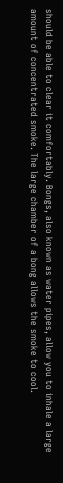should be able to clear it comfortably. Bongs, also known as water pipes, allow you to inhale a large amount of concentrated smoke. The large chamber of a bong allows the smoke to cool.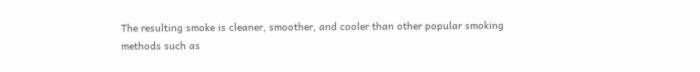The resulting smoke is cleaner, smoother, and cooler than other popular smoking methods such as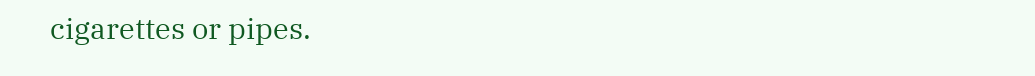cigarettes or pipes.